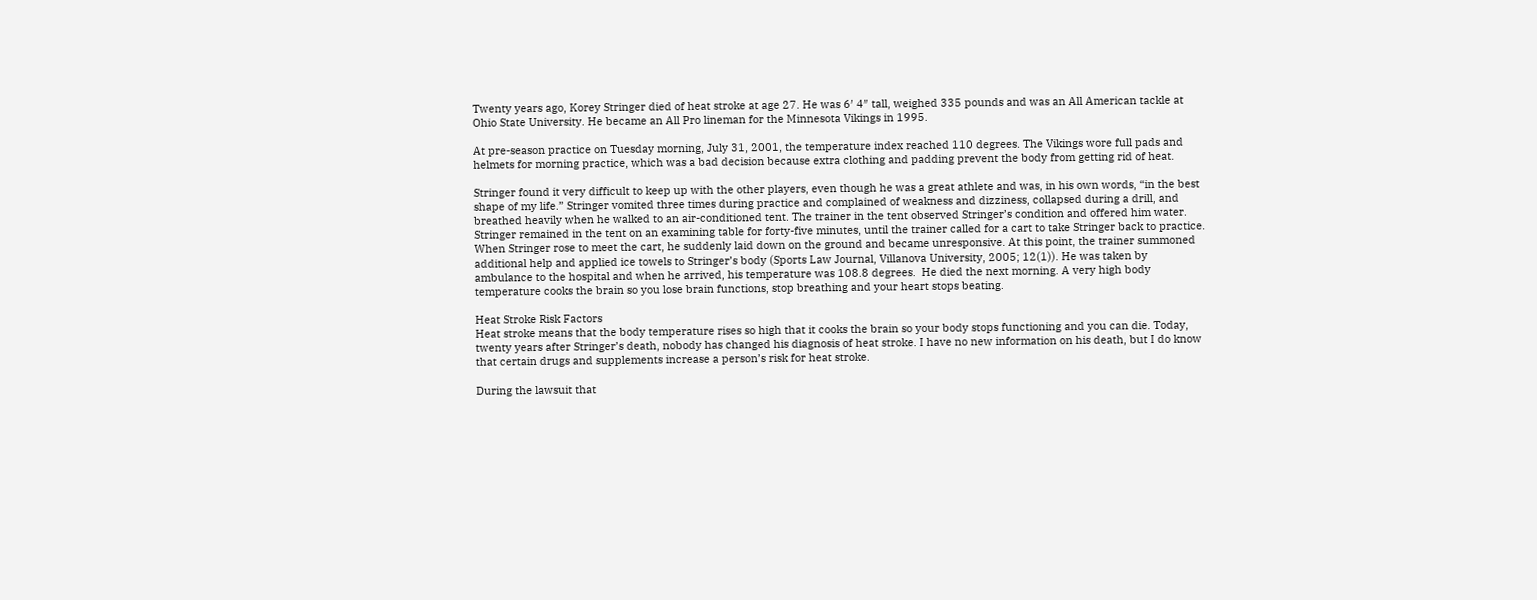Twenty years ago, Korey Stringer died of heat stroke at age 27. He was 6′ 4″ tall, weighed 335 pounds and was an All American tackle at Ohio State University. He became an All Pro lineman for the Minnesota Vikings in 1995.

At pre-season practice on Tuesday morning, July 31, 2001, the temperature index reached 110 degrees. The Vikings wore full pads and helmets for morning practice, which was a bad decision because extra clothing and padding prevent the body from getting rid of heat.

Stringer found it very difficult to keep up with the other players, even though he was a great athlete and was, in his own words, “in the best shape of my life.” Stringer vomited three times during practice and complained of weakness and dizziness, collapsed during a drill, and breathed heavily when he walked to an air-conditioned tent. The trainer in the tent observed Stringer’s condition and offered him water. Stringer remained in the tent on an examining table for forty-five minutes, until the trainer called for a cart to take Stringer back to practice. When Stringer rose to meet the cart, he suddenly laid down on the ground and became unresponsive. At this point, the trainer summoned additional help and applied ice towels to Stringer’s body (Sports Law Journal, Villanova University, 2005; 12(1)). He was taken by ambulance to the hospital and when he arrived, his temperature was 108.8 degrees.  He died the next morning. A very high body temperature cooks the brain so you lose brain functions, stop breathing and your heart stops beating.

Heat Stroke Risk Factors
Heat stroke means that the body temperature rises so high that it cooks the brain so your body stops functioning and you can die. Today, twenty years after Stringer’s death, nobody has changed his diagnosis of heat stroke. I have no new information on his death, but I do know that certain drugs and supplements increase a person’s risk for heat stroke.

During the lawsuit that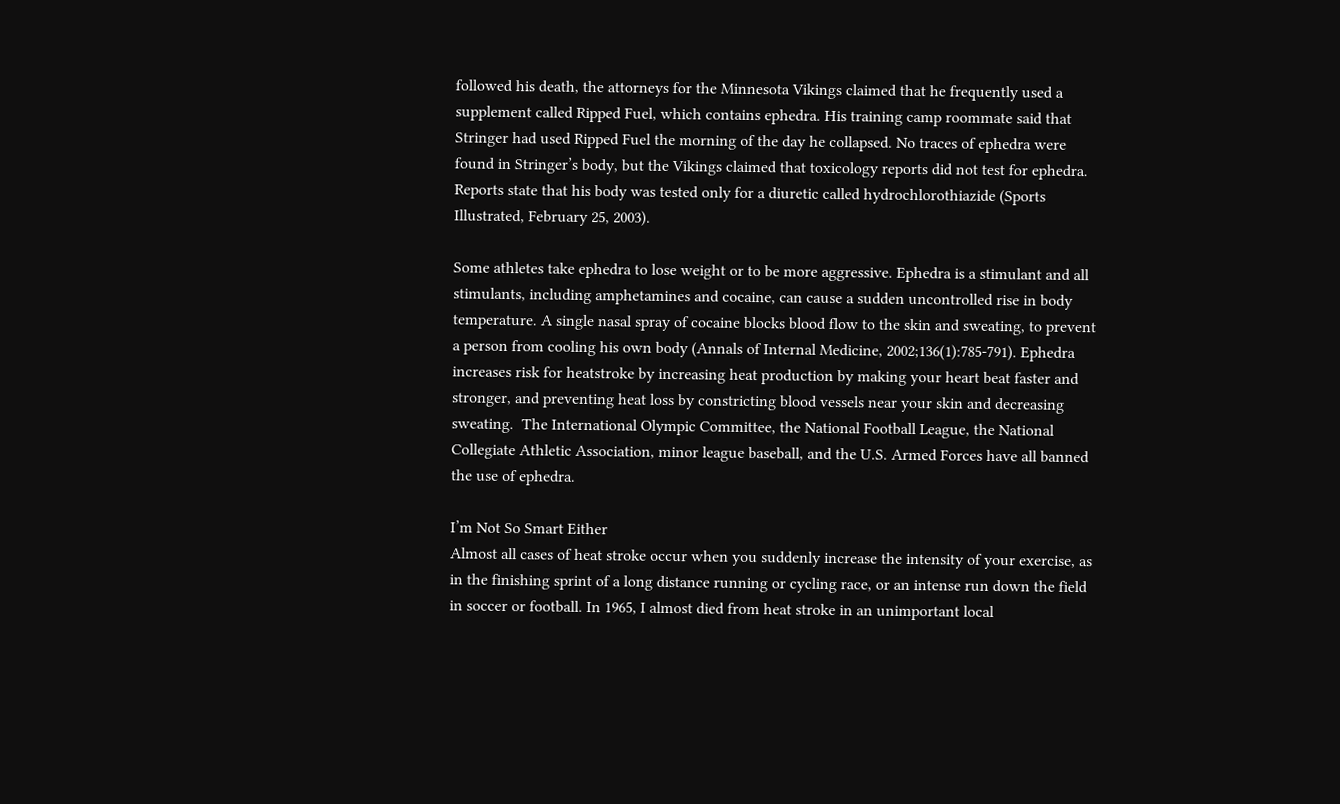followed his death, the attorneys for the Minnesota Vikings claimed that he frequently used a supplement called Ripped Fuel, which contains ephedra. His training camp roommate said that Stringer had used Ripped Fuel the morning of the day he collapsed. No traces of ephedra were found in Stringer’s body, but the Vikings claimed that toxicology reports did not test for ephedra. Reports state that his body was tested only for a diuretic called hydrochlorothiazide (Sports Illustrated, February 25, 2003).

Some athletes take ephedra to lose weight or to be more aggressive. Ephedra is a stimulant and all stimulants, including amphetamines and cocaine, can cause a sudden uncontrolled rise in body temperature. A single nasal spray of cocaine blocks blood flow to the skin and sweating, to prevent a person from cooling his own body (Annals of Internal Medicine, 2002;136(1):785-791). Ephedra increases risk for heatstroke by increasing heat production by making your heart beat faster and stronger, and preventing heat loss by constricting blood vessels near your skin and decreasing sweating.  The International Olympic Committee, the National Football League, the National Collegiate Athletic Association, minor league baseball, and the U.S. Armed Forces have all banned the use of ephedra.

I’m Not So Smart Either
Almost all cases of heat stroke occur when you suddenly increase the intensity of your exercise, as in the finishing sprint of a long distance running or cycling race, or an intense run down the field in soccer or football. In 1965, I almost died from heat stroke in an unimportant local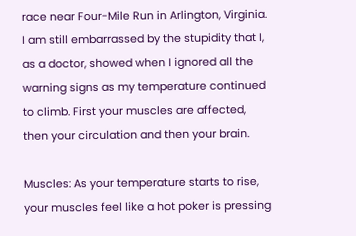race near Four-Mile Run in Arlington, Virginia. I am still embarrassed by the stupidity that I, as a doctor, showed when I ignored all the warning signs as my temperature continued to climb. First your muscles are affected, then your circulation and then your brain.

Muscles: As your temperature starts to rise, your muscles feel like a hot poker is pressing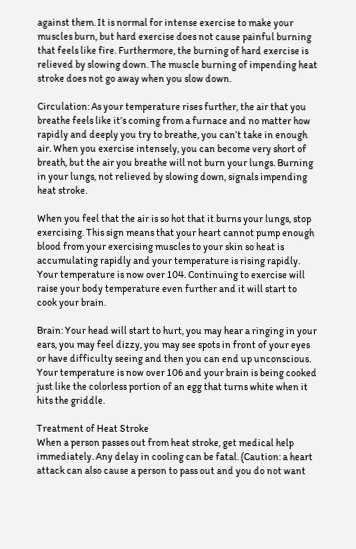against them. It is normal for intense exercise to make your muscles burn, but hard exercise does not cause painful burning that feels like fire. Furthermore, the burning of hard exercise is relieved by slowing down. The muscle burning of impending heat stroke does not go away when you slow down.

Circulation: As your temperature rises further, the air that you breathe feels like it’s coming from a furnace and no matter how rapidly and deeply you try to breathe, you can’t take in enough air. When you exercise intensely, you can become very short of breath, but the air you breathe will not burn your lungs. Burning in your lungs, not relieved by slowing down, signals impending heat stroke.

When you feel that the air is so hot that it burns your lungs, stop exercising. This sign means that your heart cannot pump enough blood from your exercising muscles to your skin so heat is accumulating rapidly and your temperature is rising rapidly. Your temperature is now over 104. Continuing to exercise will raise your body temperature even further and it will start to cook your brain.

Brain: Your head will start to hurt, you may hear a ringing in your ears, you may feel dizzy, you may see spots in front of your eyes or have difficulty seeing and then you can end up unconscious. Your temperature is now over 106 and your brain is being cooked just like the colorless portion of an egg that turns white when it hits the griddle.

Treatment of Heat Stroke
When a person passes out from heat stroke, get medical help immediately. Any delay in cooling can be fatal. (Caution: a heart attack can also cause a person to pass out and you do not want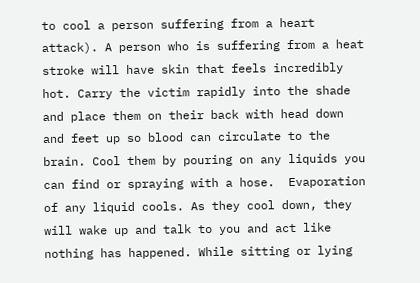to cool a person suffering from a heart attack). A person who is suffering from a heat stroke will have skin that feels incredibly hot. Carry the victim rapidly into the shade and place them on their back with head down and feet up so blood can circulate to the brain. Cool them by pouring on any liquids you can find or spraying with a hose.  Evaporation of any liquid cools. As they cool down, they will wake up and talk to you and act like nothing has happened. While sitting or lying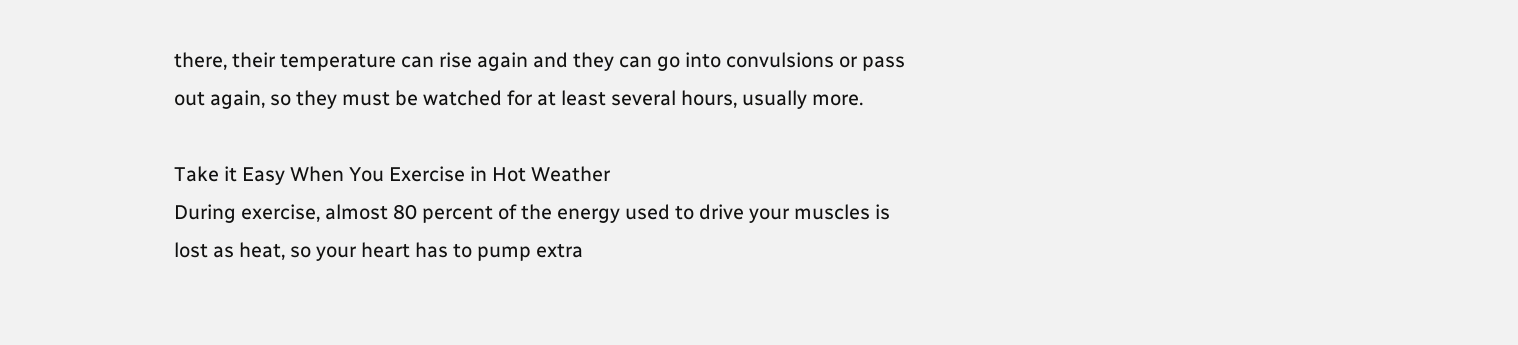there, their temperature can rise again and they can go into convulsions or pass out again, so they must be watched for at least several hours, usually more.

Take it Easy When You Exercise in Hot Weather
During exercise, almost 80 percent of the energy used to drive your muscles is lost as heat, so your heart has to pump extra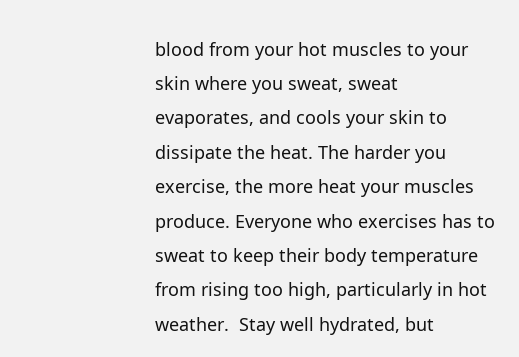blood from your hot muscles to your skin where you sweat, sweat evaporates, and cools your skin to dissipate the heat. The harder you exercise, the more heat your muscles produce. Everyone who exercises has to sweat to keep their body temperature from rising too high, particularly in hot weather.  Stay well hydrated, but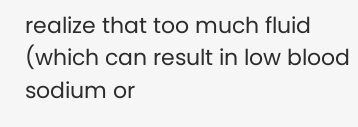realize that too much fluid (which can result in low blood sodium or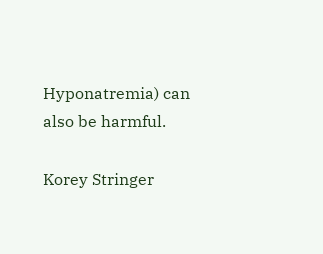Hyponatremia) can also be harmful.

Korey Stringer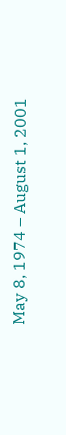May 8, 1974 – August 1, 2001